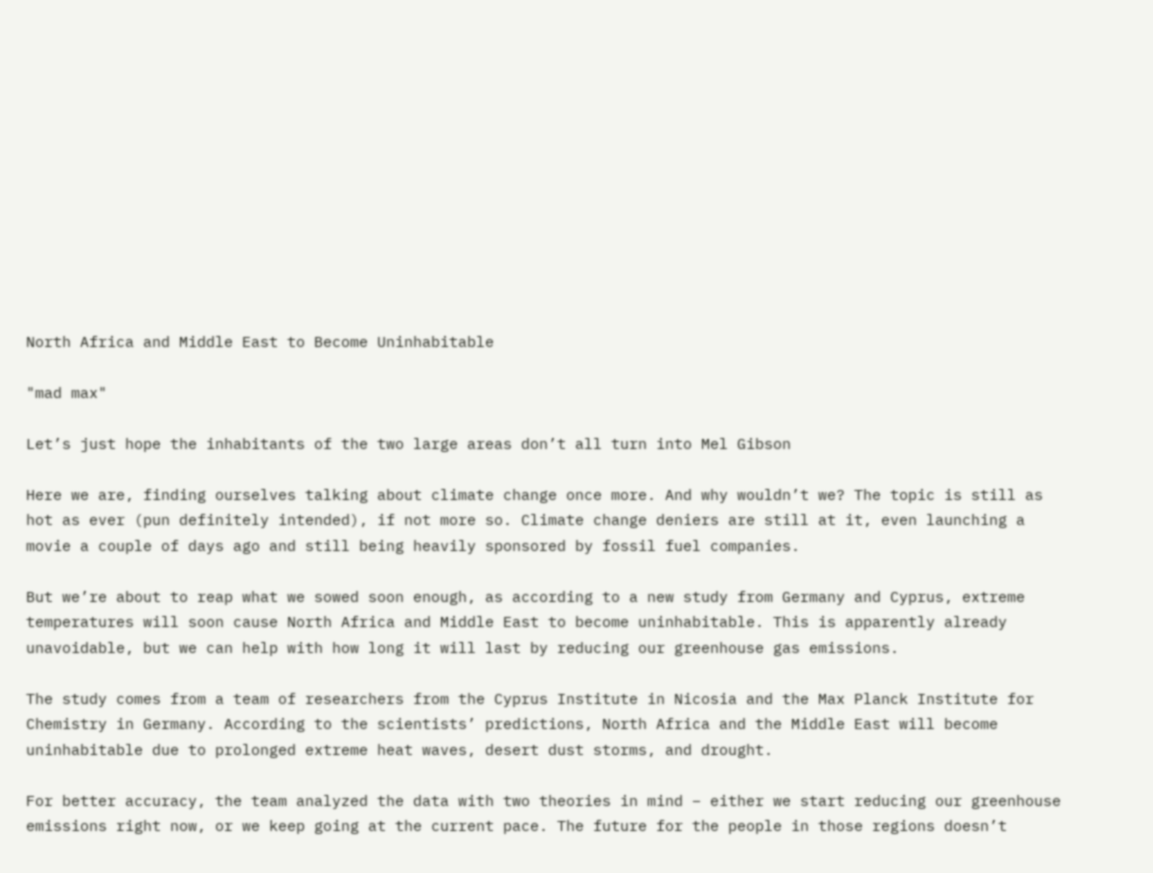North Africa and Middle East to Become Uninhabitable

"mad max"

Let’s just hope the inhabitants of the two large areas don’t all turn into Mel Gibson

Here we are, finding ourselves talking about climate change once more. And why wouldn’t we? The topic is still as hot as ever (pun definitely intended), if not more so. Climate change deniers are still at it, even launching a movie a couple of days ago and still being heavily sponsored by fossil fuel companies.

But we’re about to reap what we sowed soon enough, as according to a new study from Germany and Cyprus, extreme temperatures will soon cause North Africa and Middle East to become uninhabitable. This is apparently already unavoidable, but we can help with how long it will last by reducing our greenhouse gas emissions.

The study comes from a team of researchers from the Cyprus Institute in Nicosia and the Max Planck Institute for Chemistry in Germany. According to the scientists’ predictions, North Africa and the Middle East will become uninhabitable due to prolonged extreme heat waves, desert dust storms, and drought.

For better accuracy, the team analyzed the data with two theories in mind – either we start reducing our greenhouse emissions right now, or we keep going at the current pace. The future for the people in those regions doesn’t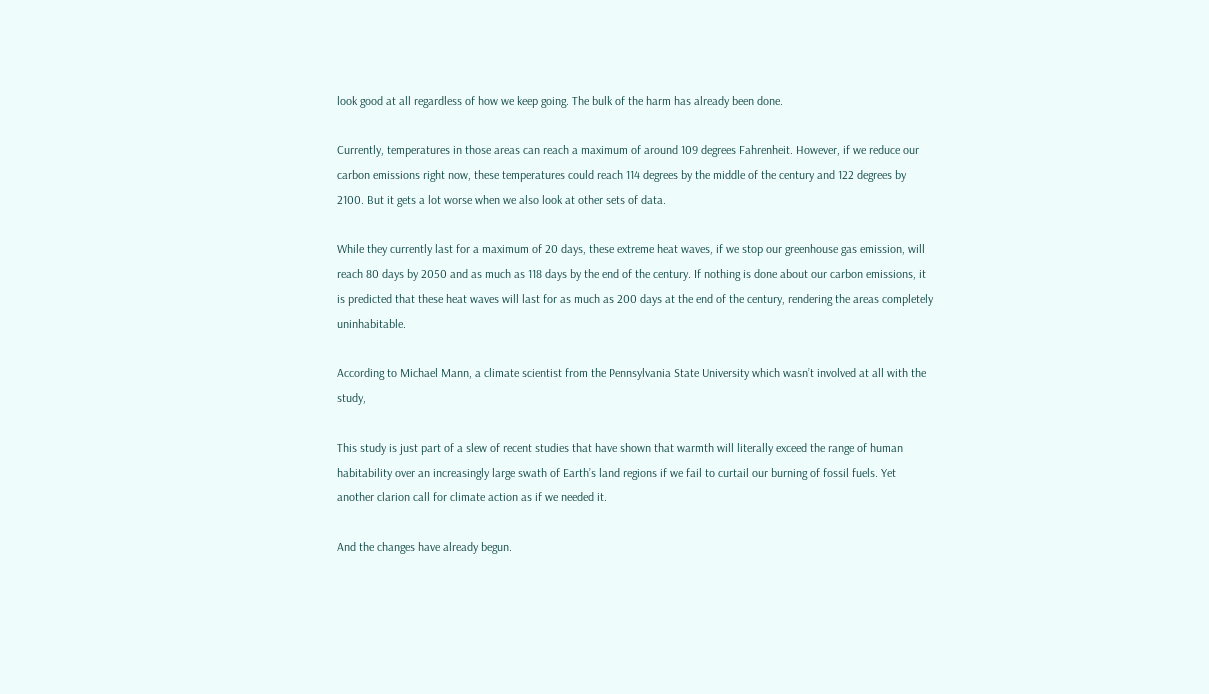look good at all regardless of how we keep going. The bulk of the harm has already been done.

Currently, temperatures in those areas can reach a maximum of around 109 degrees Fahrenheit. However, if we reduce our carbon emissions right now, these temperatures could reach 114 degrees by the middle of the century and 122 degrees by 2100. But it gets a lot worse when we also look at other sets of data.

While they currently last for a maximum of 20 days, these extreme heat waves, if we stop our greenhouse gas emission, will reach 80 days by 2050 and as much as 118 days by the end of the century. If nothing is done about our carbon emissions, it is predicted that these heat waves will last for as much as 200 days at the end of the century, rendering the areas completely uninhabitable.

According to Michael Mann, a climate scientist from the Pennsylvania State University which wasn’t involved at all with the study,

This study is just part of a slew of recent studies that have shown that warmth will literally exceed the range of human habitability over an increasingly large swath of Earth’s land regions if we fail to curtail our burning of fossil fuels. Yet another clarion call for climate action as if we needed it.

And the changes have already begun.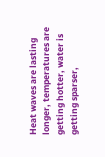Heat waves are lasting longer, temperatures are getting hotter, water is getting sparser,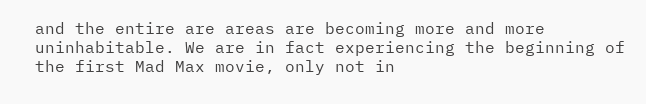and the entire are areas are becoming more and more uninhabitable. We are in fact experiencing the beginning of the first Mad Max movie, only not in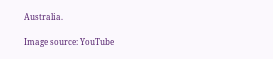Australia.

Image source: YouTube